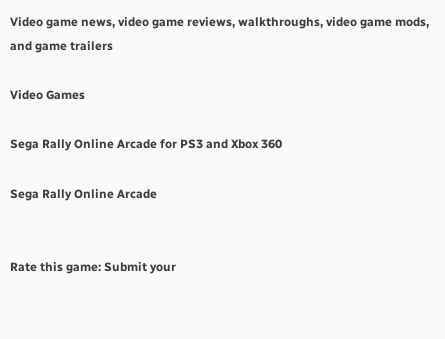Video game news, video game reviews, walkthroughs, video game mods, and game trailers

Video Games

Sega Rally Online Arcade for PS3 and Xbox 360

Sega Rally Online Arcade


Rate this game: Submit your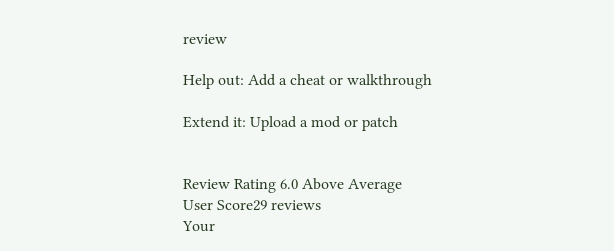review

Help out: Add a cheat or walkthrough

Extend it: Upload a mod or patch


Review Rating 6.0 Above Average
User Score29 reviews
Your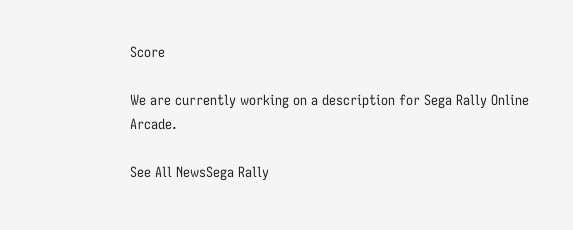Score

We are currently working on a description for Sega Rally Online Arcade.

See All NewsSega Rally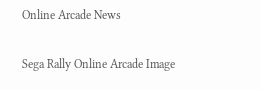Online Arcade News

Sega Rally Online Arcade Image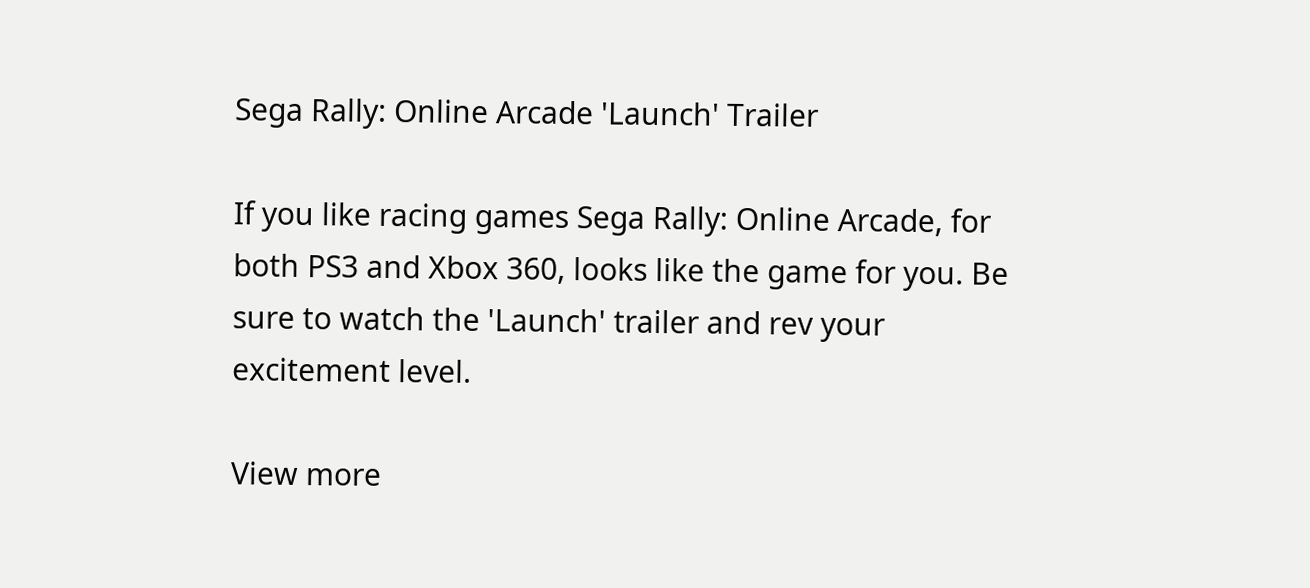Sega Rally: Online Arcade 'Launch' Trailer

If you like racing games Sega Rally: Online Arcade, for both PS3 and Xbox 360, looks like the game for you. Be sure to watch the 'Launch' trailer and rev your excitement level.

View more